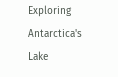Exploring Antarctica's Lake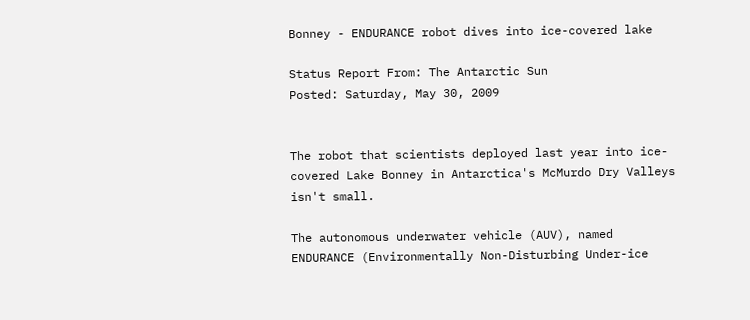Bonney - ENDURANCE robot dives into ice-covered lake

Status Report From: The Antarctic Sun
Posted: Saturday, May 30, 2009


The robot that scientists deployed last year into ice-covered Lake Bonney in Antarctica's McMurdo Dry Valleys isn't small.

The autonomous underwater vehicle (AUV), named ENDURANCE (Environmentally Non-Disturbing Under-ice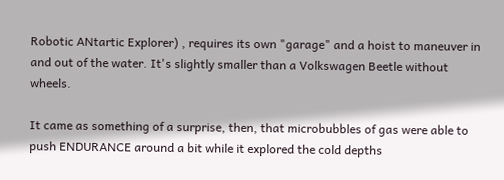Robotic ANtartic Explorer) , requires its own "garage" and a hoist to maneuver in and out of the water. It's slightly smaller than a Volkswagen Beetle without wheels.

It came as something of a surprise, then, that microbubbles of gas were able to push ENDURANCE around a bit while it explored the cold depths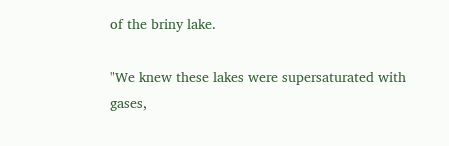of the briny lake.

"We knew these lakes were supersaturated with gases,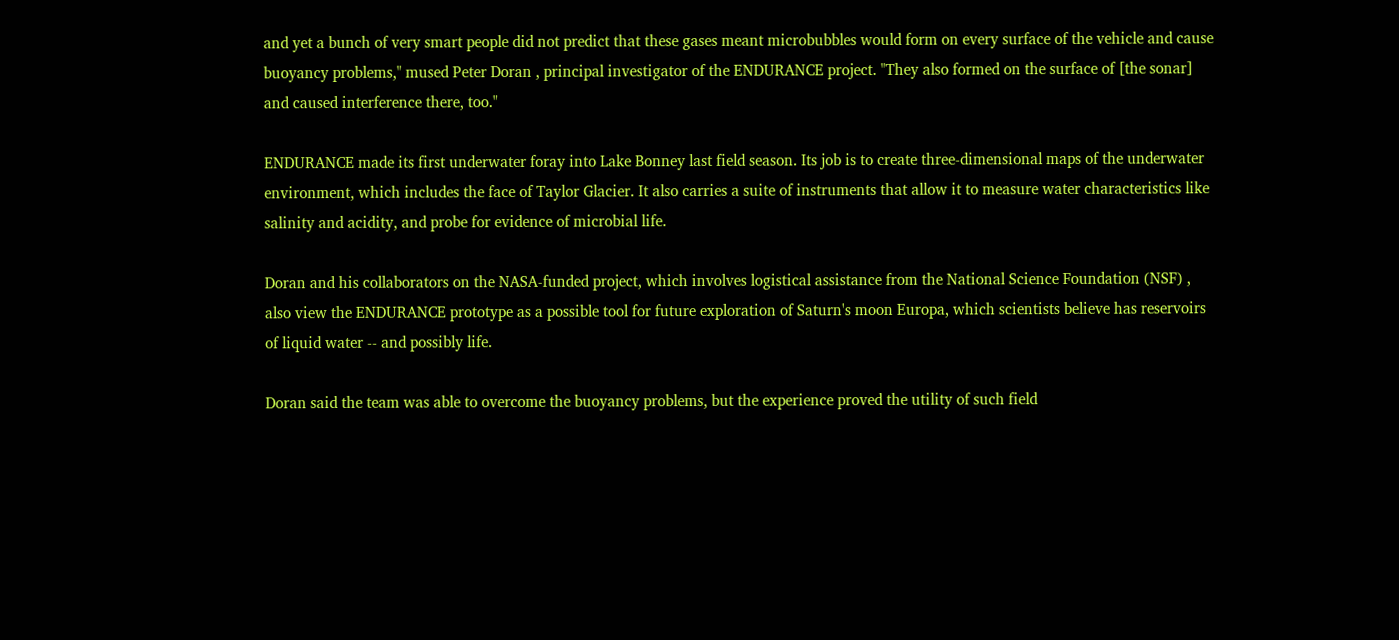and yet a bunch of very smart people did not predict that these gases meant microbubbles would form on every surface of the vehicle and cause buoyancy problems," mused Peter Doran , principal investigator of the ENDURANCE project. "They also formed on the surface of [the sonar] and caused interference there, too."

ENDURANCE made its first underwater foray into Lake Bonney last field season. Its job is to create three-dimensional maps of the underwater environment, which includes the face of Taylor Glacier. It also carries a suite of instruments that allow it to measure water characteristics like salinity and acidity, and probe for evidence of microbial life.

Doran and his collaborators on the NASA-funded project, which involves logistical assistance from the National Science Foundation (NSF) , also view the ENDURANCE prototype as a possible tool for future exploration of Saturn's moon Europa, which scientists believe has reservoirs of liquid water -- and possibly life.

Doran said the team was able to overcome the buoyancy problems, but the experience proved the utility of such field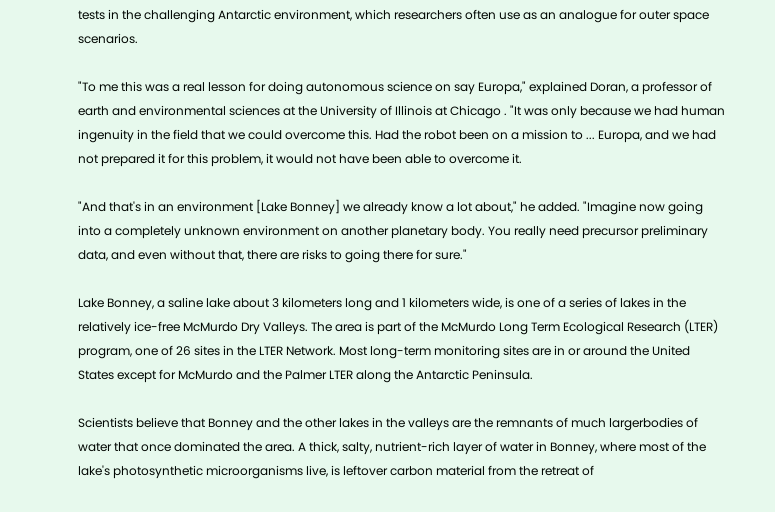tests in the challenging Antarctic environment, which researchers often use as an analogue for outer space scenarios.

"To me this was a real lesson for doing autonomous science on say Europa," explained Doran, a professor of earth and environmental sciences at the University of Illinois at Chicago . "It was only because we had human ingenuity in the field that we could overcome this. Had the robot been on a mission to ... Europa, and we had not prepared it for this problem, it would not have been able to overcome it.

"And that's in an environment [Lake Bonney] we already know a lot about," he added. "Imagine now going into a completely unknown environment on another planetary body. You really need precursor preliminary data, and even without that, there are risks to going there for sure."

Lake Bonney, a saline lake about 3 kilometers long and 1 kilometers wide, is one of a series of lakes in the relatively ice-free McMurdo Dry Valleys. The area is part of the McMurdo Long Term Ecological Research (LTER) program, one of 26 sites in the LTER Network. Most long-term monitoring sites are in or around the United States except for McMurdo and the Palmer LTER along the Antarctic Peninsula.

Scientists believe that Bonney and the other lakes in the valleys are the remnants of much largerbodies of water that once dominated the area. A thick, salty, nutrient-rich layer of water in Bonney, where most of the lake's photosynthetic microorganisms live, is leftover carbon material from the retreat of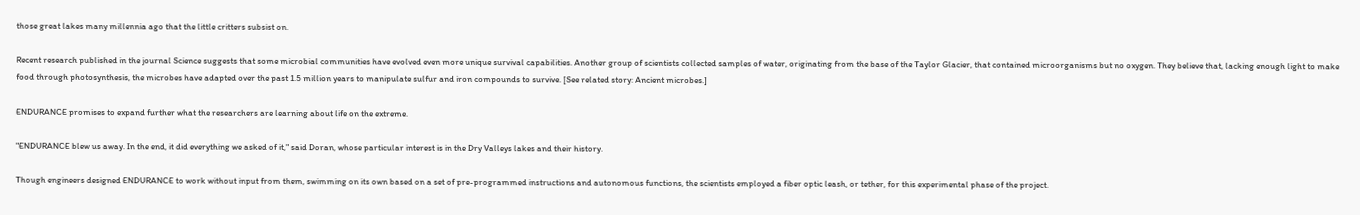those great lakes many millennia ago that the little critters subsist on.

Recent research published in the journal Science suggests that some microbial communities have evolved even more unique survival capabilities. Another group of scientists collected samples of water, originating from the base of the Taylor Glacier, that contained microorganisms but no oxygen. They believe that, lacking enough light to make food through photosynthesis, the microbes have adapted over the past 1.5 million years to manipulate sulfur and iron compounds to survive. [See related story: Ancient microbes.]

ENDURANCE promises to expand further what the researchers are learning about life on the extreme.

"ENDURANCE blew us away. In the end, it did everything we asked of it," said Doran, whose particular interest is in the Dry Valleys lakes and their history.

Though engineers designed ENDURANCE to work without input from them, swimming on its own based on a set of pre-programmed instructions and autonomous functions, the scientists employed a fiber optic leash, or tether, for this experimental phase of the project.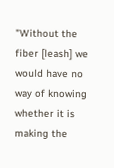"Without the fiber [leash] we would have no way of knowing whether it is making the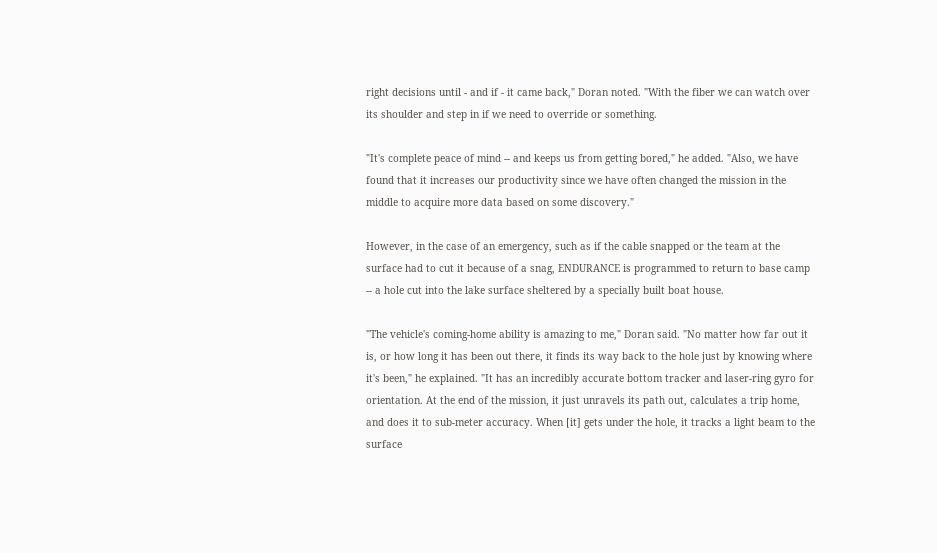right decisions until - and if - it came back," Doran noted. "With the fiber we can watch over its shoulder and step in if we need to override or something.

"It's complete peace of mind -- and keeps us from getting bored," he added. "Also, we have found that it increases our productivity since we have often changed the mission in the middle to acquire more data based on some discovery."

However, in the case of an emergency, such as if the cable snapped or the team at the surface had to cut it because of a snag, ENDURANCE is programmed to return to base camp -- a hole cut into the lake surface sheltered by a specially built boat house.

"The vehicle's coming-home ability is amazing to me," Doran said. "No matter how far out it is, or how long it has been out there, it finds its way back to the hole just by knowing where it's been," he explained. "It has an incredibly accurate bottom tracker and laser-ring gyro for orientation. At the end of the mission, it just unravels its path out, calculates a trip home, and does it to sub-meter accuracy. When [it] gets under the hole, it tracks a light beam to the surface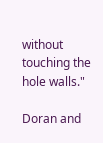without touching the hole walls."

Doran and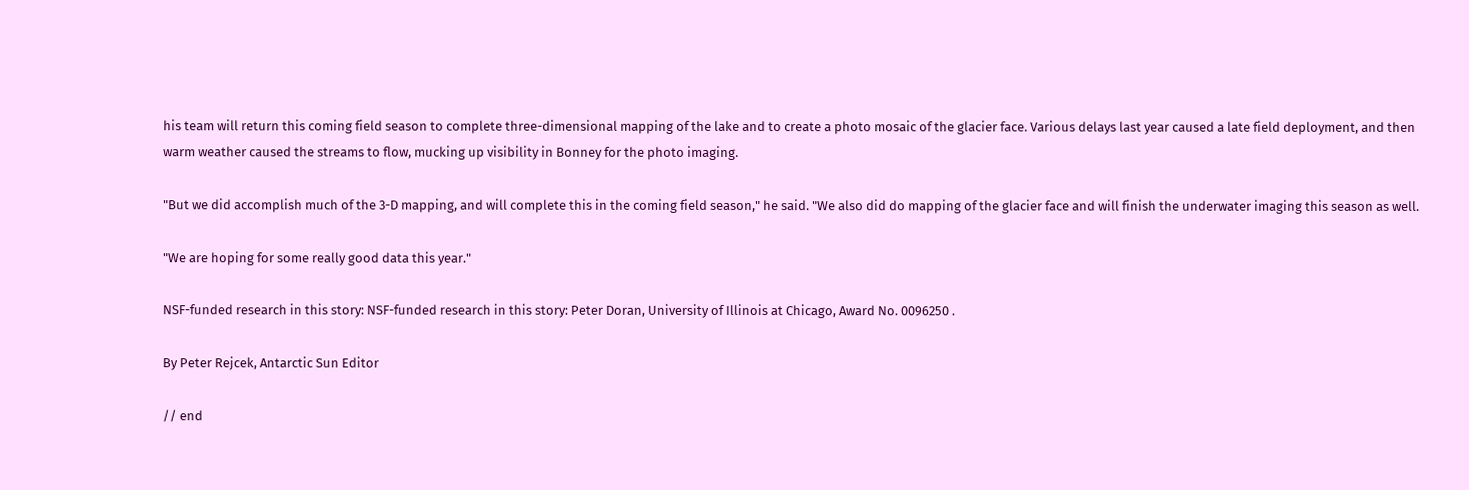his team will return this coming field season to complete three-dimensional mapping of the lake and to create a photo mosaic of the glacier face. Various delays last year caused a late field deployment, and then warm weather caused the streams to flow, mucking up visibility in Bonney for the photo imaging.

"But we did accomplish much of the 3-D mapping, and will complete this in the coming field season," he said. "We also did do mapping of the glacier face and will finish the underwater imaging this season as well.

"We are hoping for some really good data this year."

NSF-funded research in this story: NSF-funded research in this story: Peter Doran, University of Illinois at Chicago, Award No. 0096250 .

By Peter Rejcek, Antarctic Sun Editor

// end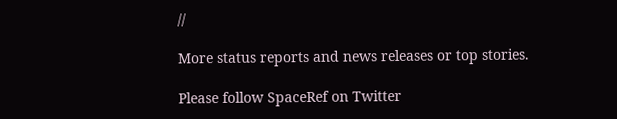//

More status reports and news releases or top stories.

Please follow SpaceRef on Twitter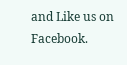and Like us on Facebook.